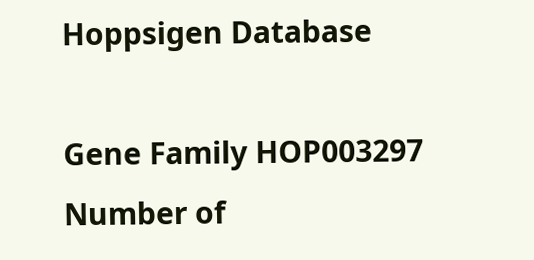Hoppsigen Database

Gene Family HOP003297
Number of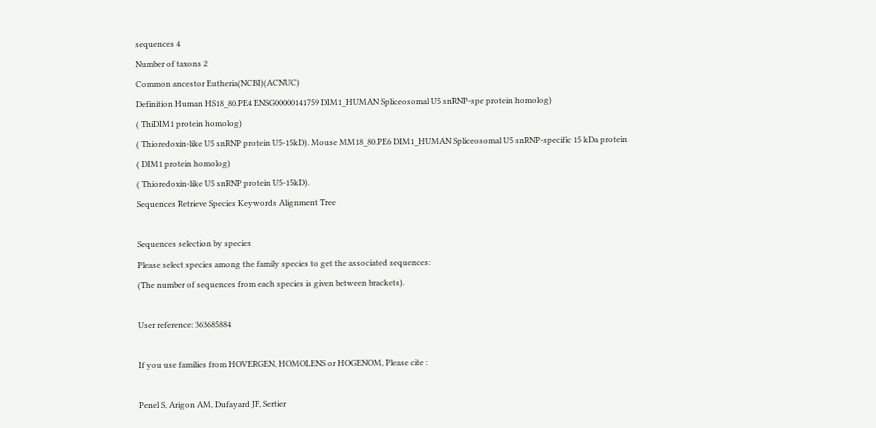sequences 4
Number of taxons 2
Common ancestor Eutheria(NCBI)(ACNUC)
Definition Human HS18_80.PE4 ENSG00000141759 DIM1_HUMAN Spliceosomal U5 snRNP-spe protein homolog)
( ThiDIM1 protein homolog)
( Thioredoxin-like U5 snRNP protein U5-15kD). Mouse MM18_80.PE6 DIM1_HUMAN Spliceosomal U5 snRNP-specific 15 kDa protein
( DIM1 protein homolog)
( Thioredoxin-like U5 snRNP protein U5-15kD).
Sequences Retrieve Species Keywords Alignment Tree

Sequences selection by species
Please select species among the family species to get the associated sequences:
(The number of sequences from each species is given between brackets).

User reference: 363685884

If you use families from HOVERGEN, HOMOLENS or HOGENOM, Please cite :

Penel S, Arigon AM, Dufayard JF, Sertier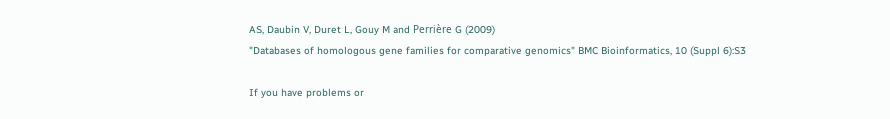AS, Daubin V, Duret L, Gouy M and Perrière G (2009)
"Databases of homologous gene families for comparative genomics" BMC Bioinformatics, 10 (Suppl 6):S3

If you have problems or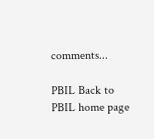comments...

PBIL Back to PBIL home page